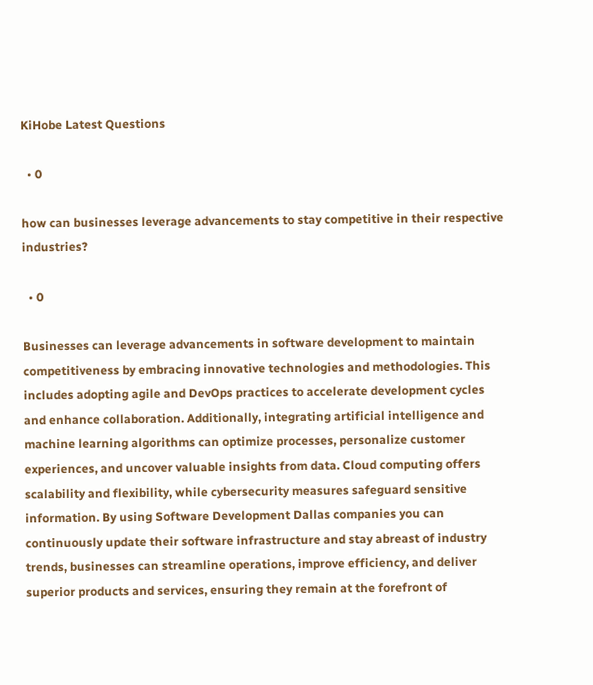KiHobe Latest Questions

  • 0

how can businesses leverage advancements to stay competitive in their respective industries?

  • 0

Businesses can leverage advancements in software development to maintain competitiveness by embracing innovative technologies and methodologies. This includes adopting agile and DevOps practices to accelerate development cycles and enhance collaboration. Additionally, integrating artificial intelligence and machine learning algorithms can optimize processes, personalize customer experiences, and uncover valuable insights from data. Cloud computing offers scalability and flexibility, while cybersecurity measures safeguard sensitive information. By using Software Development Dallas companies you can continuously update their software infrastructure and stay abreast of industry trends, businesses can streamline operations, improve efficiency, and deliver superior products and services, ensuring they remain at the forefront of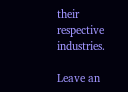their respective industries.

Leave an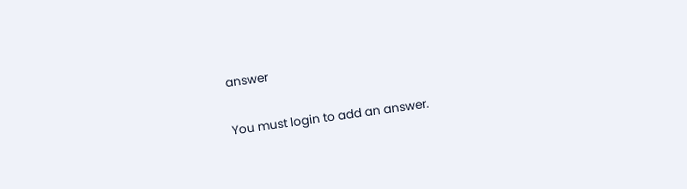answer

You must login to add an answer.